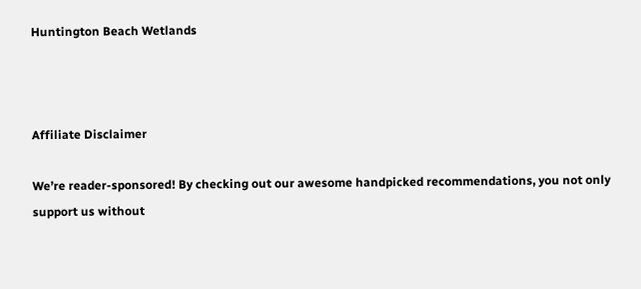Huntington Beach Wetlands



Affiliate Disclaimer

We’re reader-sponsored! By checking out our awesome handpicked recommendations, you not only support us without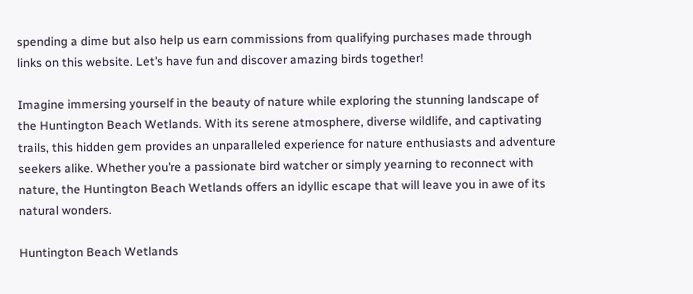spending a dime but also help us earn commissions from qualifying purchases made through links on this website. Let’s have fun and discover amazing birds together!

Imagine immersing yourself in the beauty of nature while exploring the stunning landscape of the Huntington Beach Wetlands. With its serene atmosphere, diverse wildlife, and captivating trails, this hidden gem provides an unparalleled experience for nature enthusiasts and adventure seekers alike. Whether you’re a passionate bird watcher or simply yearning to reconnect with nature, the Huntington Beach Wetlands offers an idyllic escape that will leave you in awe of its natural wonders.

Huntington Beach Wetlands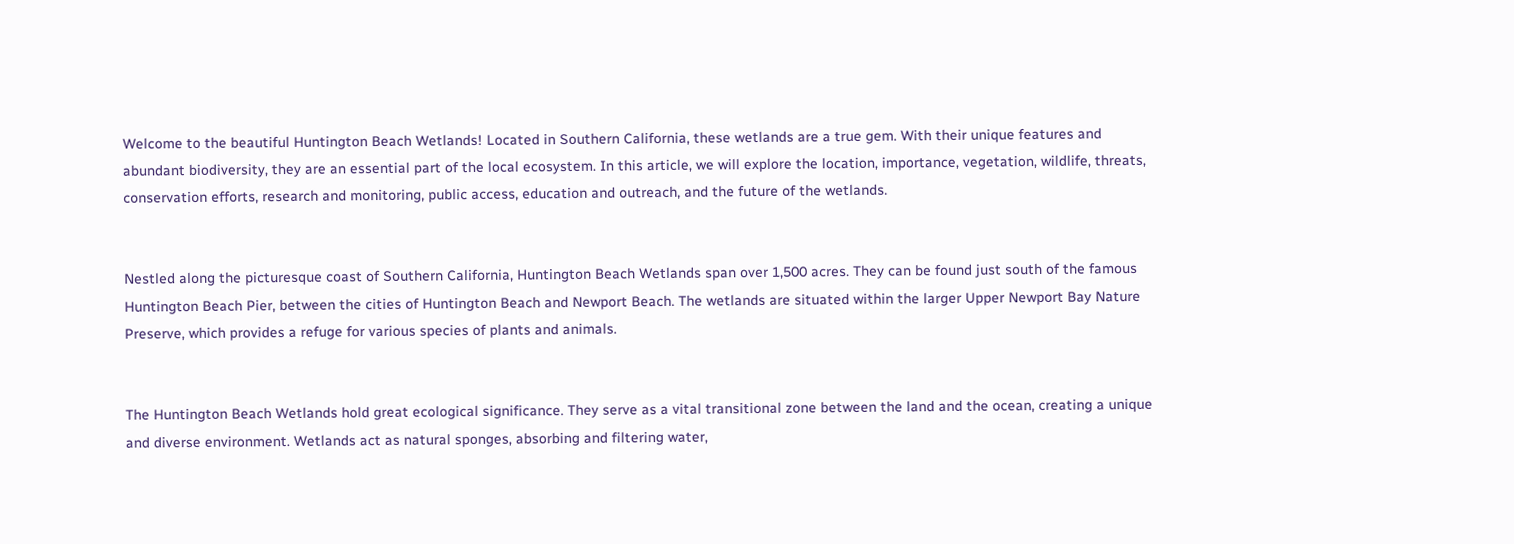Welcome to the beautiful Huntington Beach Wetlands! Located in Southern California, these wetlands are a true gem. With their unique features and abundant biodiversity, they are an essential part of the local ecosystem. In this article, we will explore the location, importance, vegetation, wildlife, threats, conservation efforts, research and monitoring, public access, education and outreach, and the future of the wetlands.


Nestled along the picturesque coast of Southern California, Huntington Beach Wetlands span over 1,500 acres. They can be found just south of the famous Huntington Beach Pier, between the cities of Huntington Beach and Newport Beach. The wetlands are situated within the larger Upper Newport Bay Nature Preserve, which provides a refuge for various species of plants and animals.


The Huntington Beach Wetlands hold great ecological significance. They serve as a vital transitional zone between the land and the ocean, creating a unique and diverse environment. Wetlands act as natural sponges, absorbing and filtering water,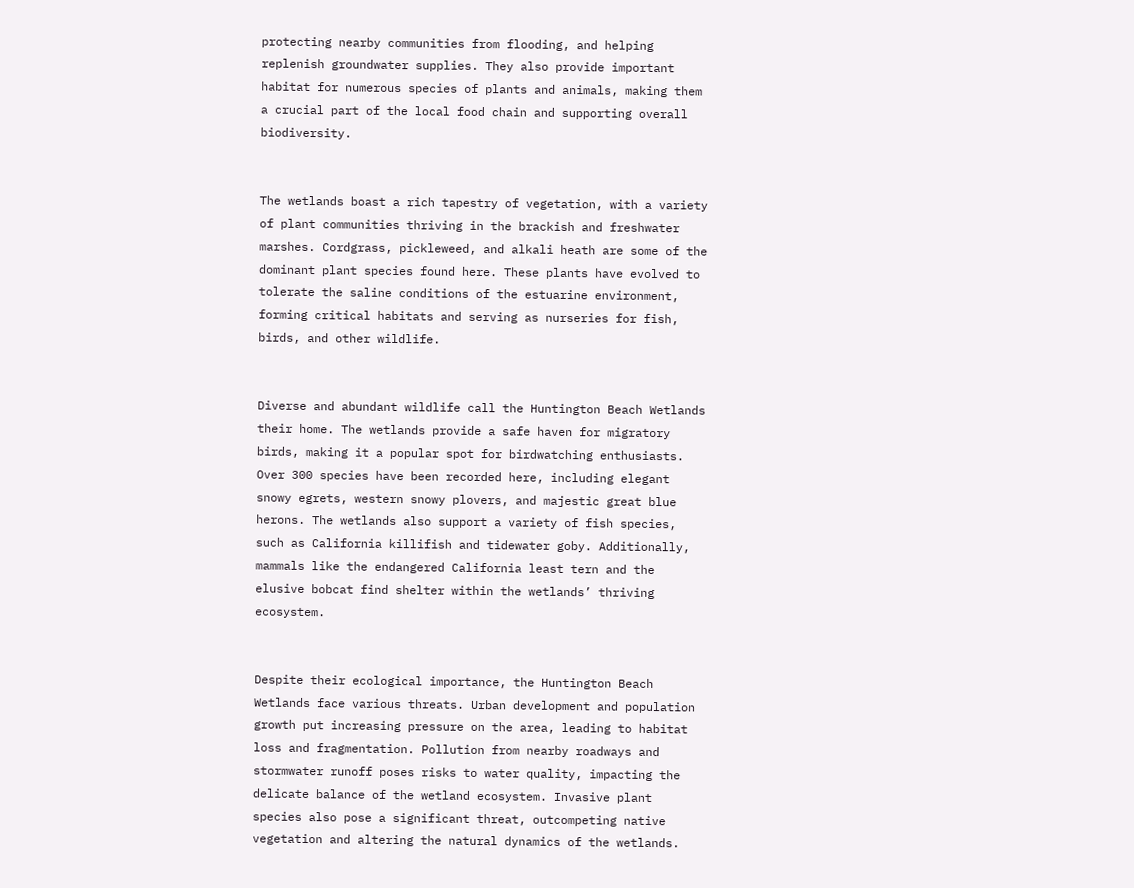protecting nearby communities from flooding, and helping replenish groundwater supplies. They also provide important habitat for numerous species of plants and animals, making them a crucial part of the local food chain and supporting overall biodiversity.


The wetlands boast a rich tapestry of vegetation, with a variety of plant communities thriving in the brackish and freshwater marshes. Cordgrass, pickleweed, and alkali heath are some of the dominant plant species found here. These plants have evolved to tolerate the saline conditions of the estuarine environment, forming critical habitats and serving as nurseries for fish, birds, and other wildlife.


Diverse and abundant wildlife call the Huntington Beach Wetlands their home. The wetlands provide a safe haven for migratory birds, making it a popular spot for birdwatching enthusiasts. Over 300 species have been recorded here, including elegant snowy egrets, western snowy plovers, and majestic great blue herons. The wetlands also support a variety of fish species, such as California killifish and tidewater goby. Additionally, mammals like the endangered California least tern and the elusive bobcat find shelter within the wetlands’ thriving ecosystem.


Despite their ecological importance, the Huntington Beach Wetlands face various threats. Urban development and population growth put increasing pressure on the area, leading to habitat loss and fragmentation. Pollution from nearby roadways and stormwater runoff poses risks to water quality, impacting the delicate balance of the wetland ecosystem. Invasive plant species also pose a significant threat, outcompeting native vegetation and altering the natural dynamics of the wetlands.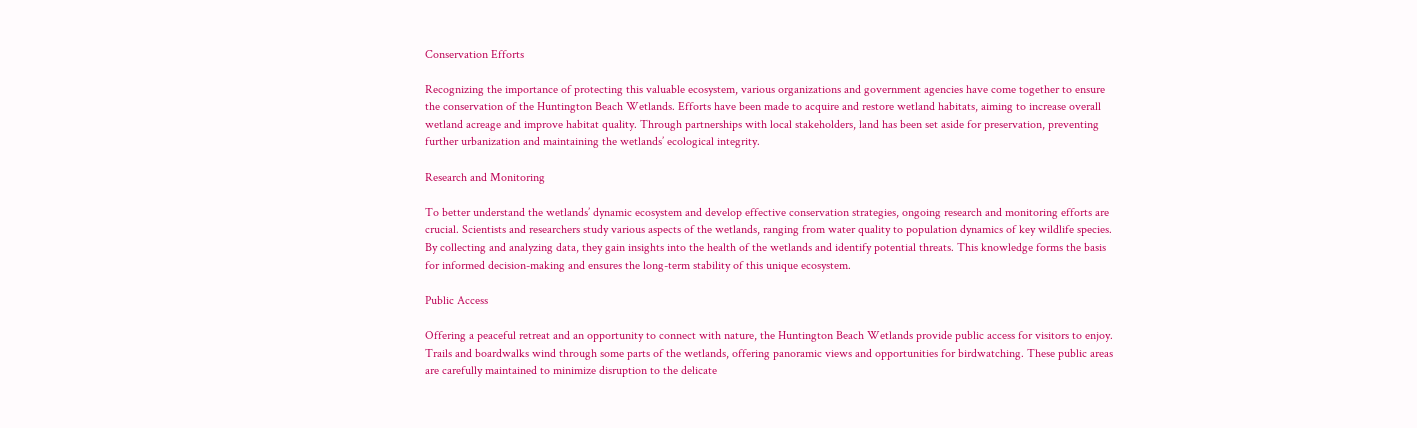Conservation Efforts

Recognizing the importance of protecting this valuable ecosystem, various organizations and government agencies have come together to ensure the conservation of the Huntington Beach Wetlands. Efforts have been made to acquire and restore wetland habitats, aiming to increase overall wetland acreage and improve habitat quality. Through partnerships with local stakeholders, land has been set aside for preservation, preventing further urbanization and maintaining the wetlands’ ecological integrity.

Research and Monitoring

To better understand the wetlands’ dynamic ecosystem and develop effective conservation strategies, ongoing research and monitoring efforts are crucial. Scientists and researchers study various aspects of the wetlands, ranging from water quality to population dynamics of key wildlife species. By collecting and analyzing data, they gain insights into the health of the wetlands and identify potential threats. This knowledge forms the basis for informed decision-making and ensures the long-term stability of this unique ecosystem.

Public Access

Offering a peaceful retreat and an opportunity to connect with nature, the Huntington Beach Wetlands provide public access for visitors to enjoy. Trails and boardwalks wind through some parts of the wetlands, offering panoramic views and opportunities for birdwatching. These public areas are carefully maintained to minimize disruption to the delicate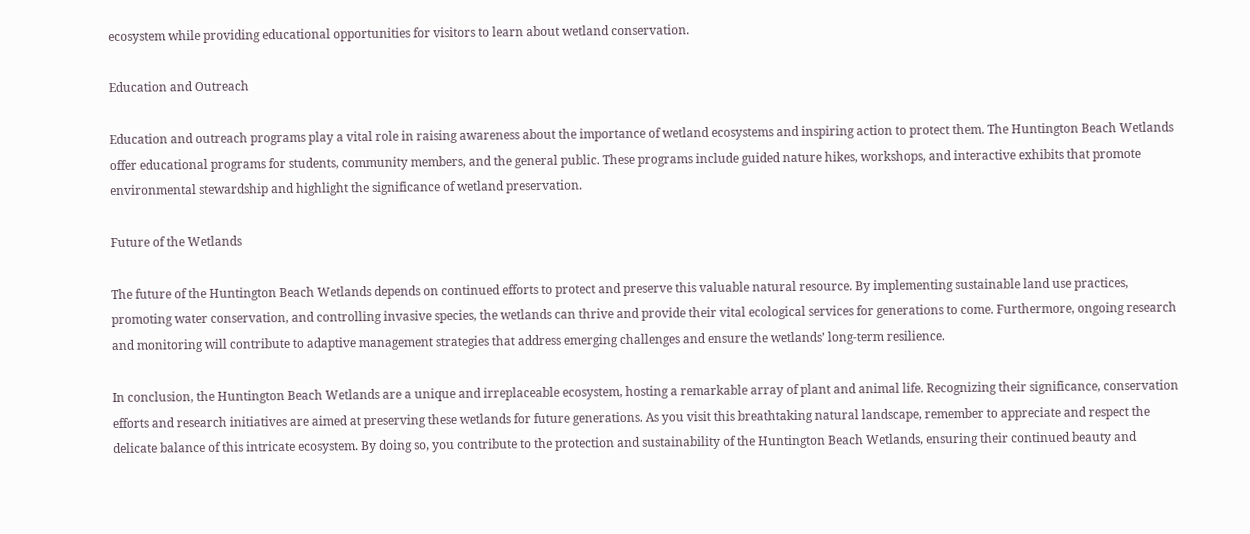ecosystem while providing educational opportunities for visitors to learn about wetland conservation.

Education and Outreach

Education and outreach programs play a vital role in raising awareness about the importance of wetland ecosystems and inspiring action to protect them. The Huntington Beach Wetlands offer educational programs for students, community members, and the general public. These programs include guided nature hikes, workshops, and interactive exhibits that promote environmental stewardship and highlight the significance of wetland preservation.

Future of the Wetlands

The future of the Huntington Beach Wetlands depends on continued efforts to protect and preserve this valuable natural resource. By implementing sustainable land use practices, promoting water conservation, and controlling invasive species, the wetlands can thrive and provide their vital ecological services for generations to come. Furthermore, ongoing research and monitoring will contribute to adaptive management strategies that address emerging challenges and ensure the wetlands’ long-term resilience.

In conclusion, the Huntington Beach Wetlands are a unique and irreplaceable ecosystem, hosting a remarkable array of plant and animal life. Recognizing their significance, conservation efforts and research initiatives are aimed at preserving these wetlands for future generations. As you visit this breathtaking natural landscape, remember to appreciate and respect the delicate balance of this intricate ecosystem. By doing so, you contribute to the protection and sustainability of the Huntington Beach Wetlands, ensuring their continued beauty and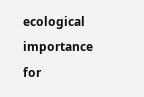ecological importance for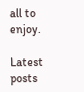all to enjoy.

Latest posts